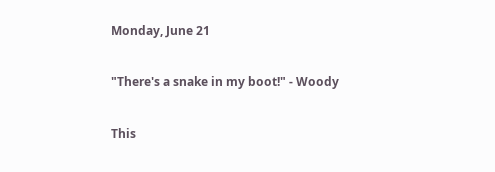Monday, June 21

"There's a snake in my boot!" - Woody

This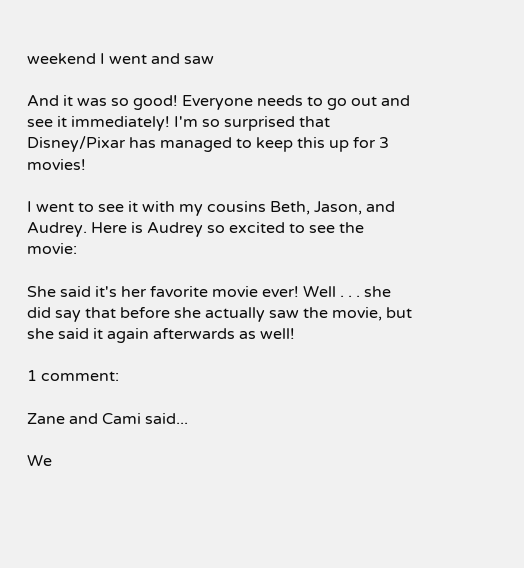weekend I went and saw

And it was so good! Everyone needs to go out and see it immediately! I'm so surprised that Disney/Pixar has managed to keep this up for 3 movies!

I went to see it with my cousins Beth, Jason, and Audrey. Here is Audrey so excited to see the movie:

She said it's her favorite movie ever! Well . . . she did say that before she actually saw the movie, but she said it again afterwards as well!

1 comment:

Zane and Cami said...

We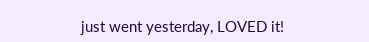just went yesterday, LOVED it!